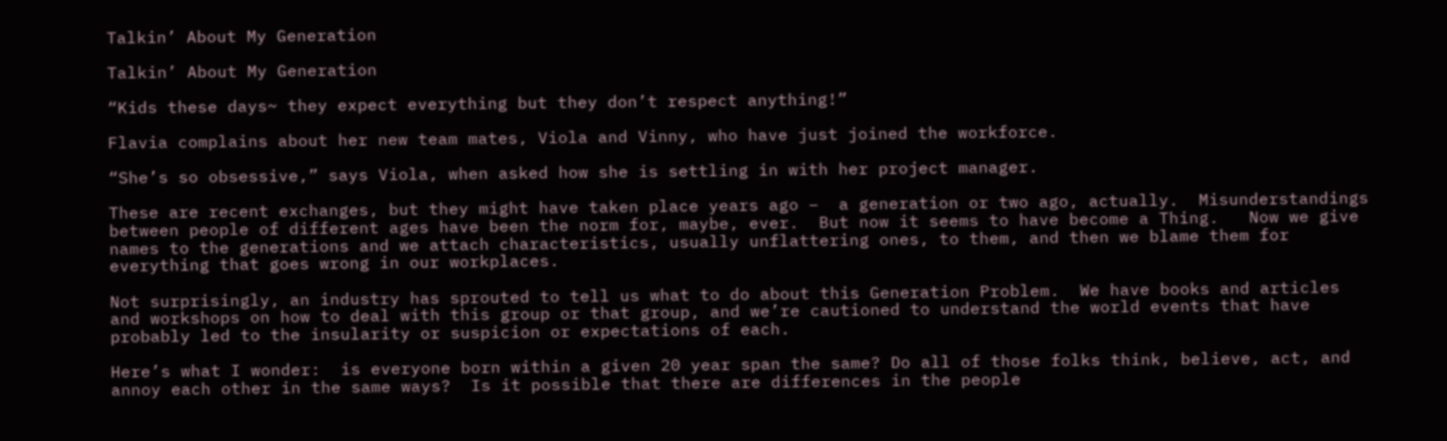Talkin’ About My Generation

Talkin’ About My Generation

“Kids these days~ they expect everything but they don’t respect anything!”

Flavia complains about her new team mates, Viola and Vinny, who have just joined the workforce.

“She’s so obsessive,” says Viola, when asked how she is settling in with her project manager.

These are recent exchanges, but they might have taken place years ago –  a generation or two ago, actually.  Misunderstandings between people of different ages have been the norm for, maybe, ever.  But now it seems to have become a Thing.   Now we give names to the generations and we attach characteristics, usually unflattering ones, to them, and then we blame them for everything that goes wrong in our workplaces.

Not surprisingly, an industry has sprouted to tell us what to do about this Generation Problem.  We have books and articles and workshops on how to deal with this group or that group, and we’re cautioned to understand the world events that have probably led to the insularity or suspicion or expectations of each.

Here’s what I wonder:  is everyone born within a given 20 year span the same? Do all of those folks think, believe, act, and annoy each other in the same ways?  Is it possible that there are differences in the people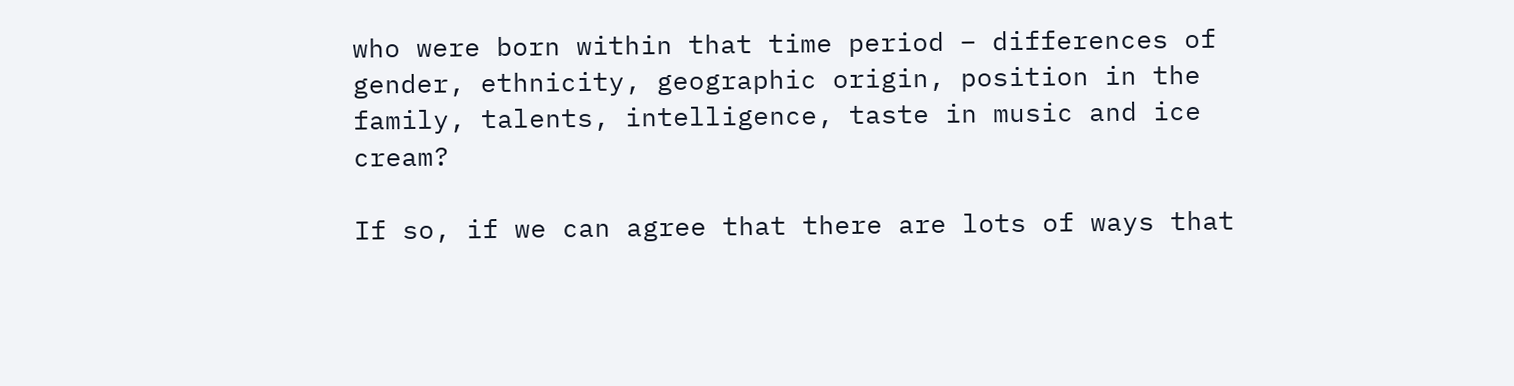who were born within that time period – differences of gender, ethnicity, geographic origin, position in the family, talents, intelligence, taste in music and ice cream?

If so, if we can agree that there are lots of ways that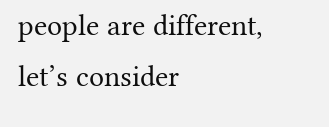people are different, let’s consider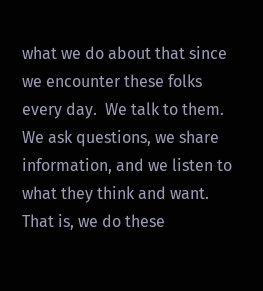what we do about that since we encounter these folks every day.  We talk to them.  We ask questions, we share information, and we listen to what they think and want.  That is, we do these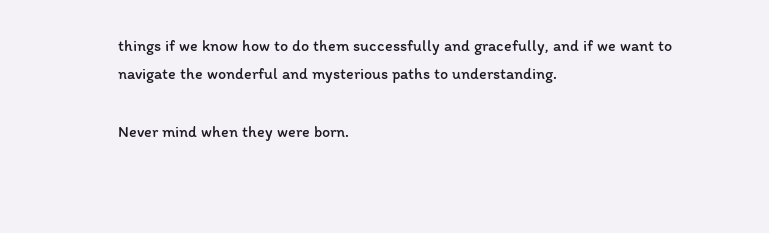things if we know how to do them successfully and gracefully, and if we want to navigate the wonderful and mysterious paths to understanding.

Never mind when they were born.